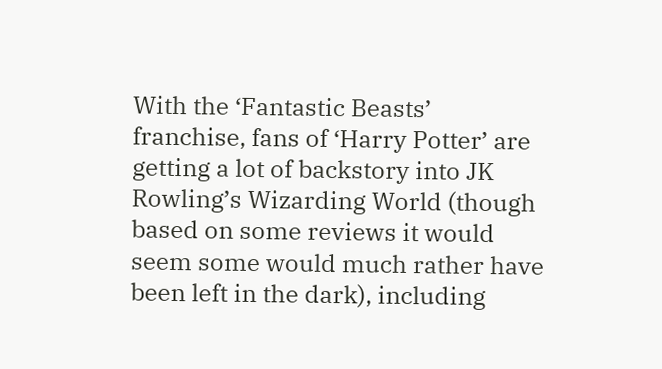With the ‘Fantastic Beasts’ franchise, fans of ‘Harry Potter’ are getting a lot of backstory into JK Rowling’s Wizarding World (though based on some reviews it would seem some would much rather have been left in the dark), including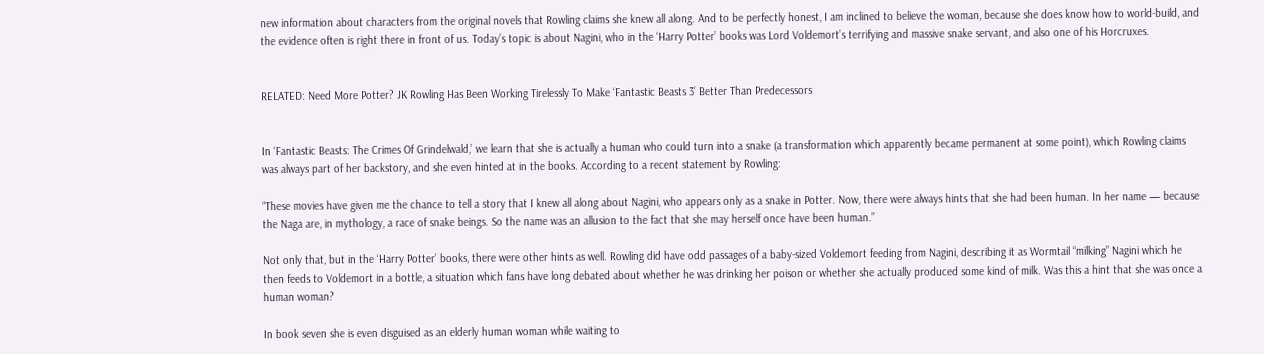new information about characters from the original novels that Rowling claims she knew all along. And to be perfectly honest, I am inclined to believe the woman, because she does know how to world-build, and the evidence often is right there in front of us. Today’s topic is about Nagini, who in the ‘Harry Potter’ books was Lord Voldemort’s terrifying and massive snake servant, and also one of his Horcruxes.


RELATED: Need More Potter? JK Rowling Has Been Working Tirelessly To Make ‘Fantastic Beasts 3’ Better Than Predecessors


In ‘Fantastic Beasts: The Crimes Of Grindelwald,’ we learn that she is actually a human who could turn into a snake (a transformation which apparently became permanent at some point), which Rowling claims was always part of her backstory, and she even hinted at in the books. According to a recent statement by Rowling:

“These movies have given me the chance to tell a story that I knew all along about Nagini, who appears only as a snake in Potter. Now, there were always hints that she had been human. In her name — because the Naga are, in mythology, a race of snake beings. So the name was an allusion to the fact that she may herself once have been human.”

Not only that, but in the ‘Harry Potter’ books, there were other hints as well. Rowling did have odd passages of a baby-sized Voldemort feeding from Nagini, describing it as Wormtail “milking” Nagini which he then feeds to Voldemort in a bottle, a situation which fans have long debated about whether he was drinking her poison or whether she actually produced some kind of milk. Was this a hint that she was once a human woman?

In book seven she is even disguised as an elderly human woman while waiting to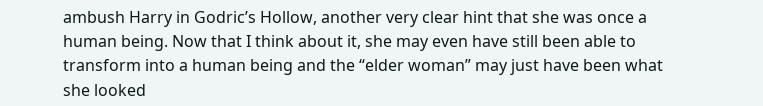ambush Harry in Godric’s Hollow, another very clear hint that she was once a human being. Now that I think about it, she may even have still been able to transform into a human being and the “elder woman” may just have been what she looked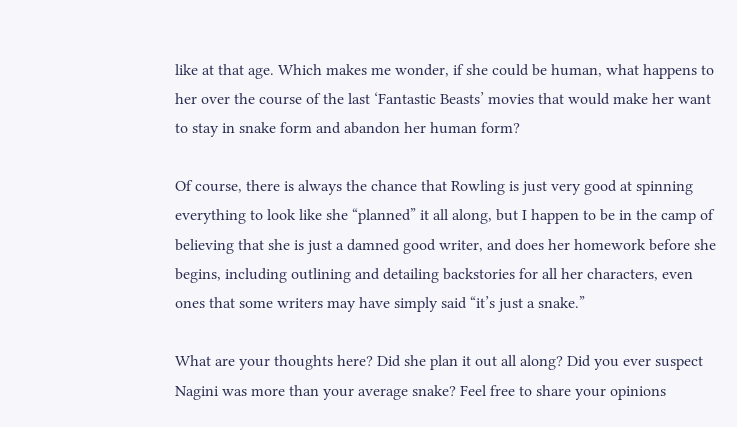like at that age. Which makes me wonder, if she could be human, what happens to her over the course of the last ‘Fantastic Beasts’ movies that would make her want to stay in snake form and abandon her human form?

Of course, there is always the chance that Rowling is just very good at spinning everything to look like she “planned” it all along, but I happen to be in the camp of believing that she is just a damned good writer, and does her homework before she begins, including outlining and detailing backstories for all her characters, even ones that some writers may have simply said “it’s just a snake.”

What are your thoughts here? Did she plan it out all along? Did you ever suspect Nagini was more than your average snake? Feel free to share your opinions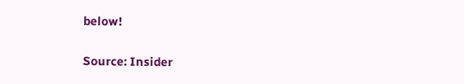below!

Source: Insider